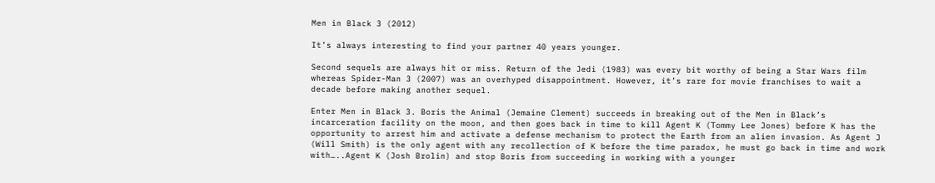Men in Black 3 (2012)

It’s always interesting to find your partner 40 years younger.

Second sequels are always hit or miss. Return of the Jedi (1983) was every bit worthy of being a Star Wars film whereas Spider-Man 3 (2007) was an overhyped disappointment. However, it’s rare for movie franchises to wait a decade before making another sequel.

Enter Men in Black 3. Boris the Animal (Jemaine Clement) succeeds in breaking out of the Men in Black’s incarceration facility on the moon, and then goes back in time to kill Agent K (Tommy Lee Jones) before K has the opportunity to arrest him and activate a defense mechanism to protect the Earth from an alien invasion. As Agent J (Will Smith) is the only agent with any recollection of K before the time paradox, he must go back in time and work with…..Agent K (Josh Brolin) and stop Boris from succeeding in working with a younger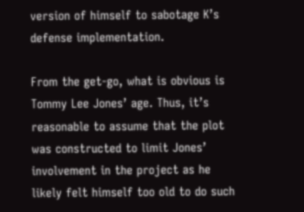version of himself to sabotage K’s defense implementation.

From the get-go, what is obvious is Tommy Lee Jones’ age. Thus, it’s reasonable to assume that the plot was constructed to limit Jones’ involvement in the project as he likely felt himself too old to do such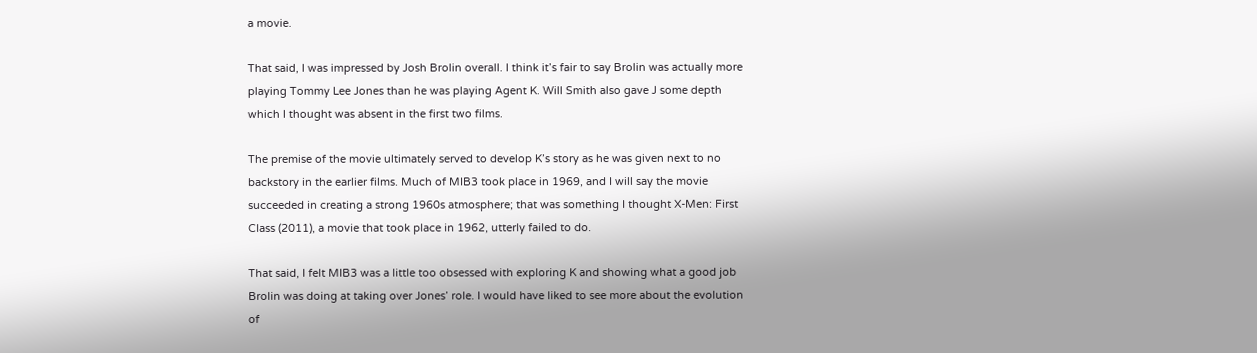a movie.

That said, I was impressed by Josh Brolin overall. I think it’s fair to say Brolin was actually more playing Tommy Lee Jones than he was playing Agent K. Will Smith also gave J some depth which I thought was absent in the first two films.

The premise of the movie ultimately served to develop K’s story as he was given next to no backstory in the earlier films. Much of MIB3 took place in 1969, and I will say the movie succeeded in creating a strong 1960s atmosphere; that was something I thought X-Men: First Class (2011), a movie that took place in 1962, utterly failed to do.

That said, I felt MIB3 was a little too obsessed with exploring K and showing what a good job Brolin was doing at taking over Jones’ role. I would have liked to see more about the evolution of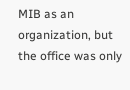MIB as an organization, but the office was only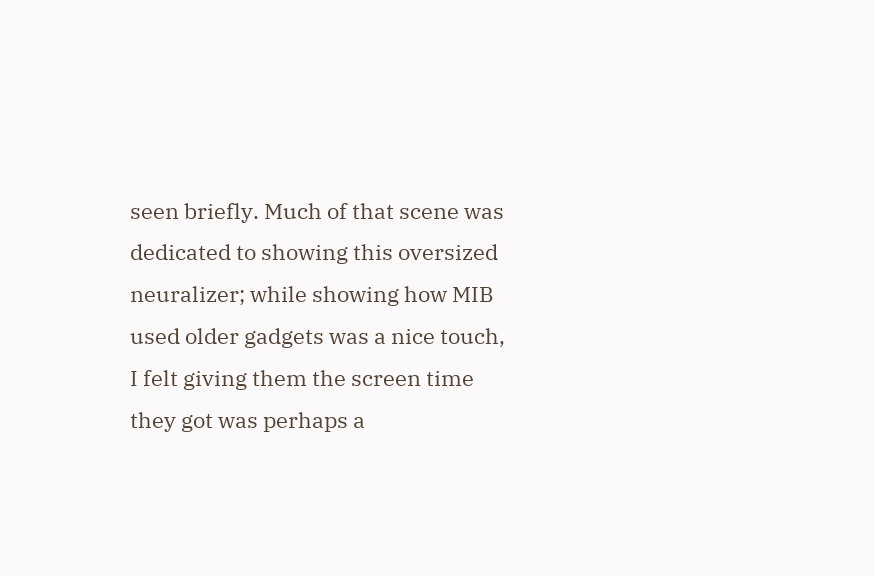seen briefly. Much of that scene was dedicated to showing this oversized neuralizer; while showing how MIB used older gadgets was a nice touch, I felt giving them the screen time they got was perhaps a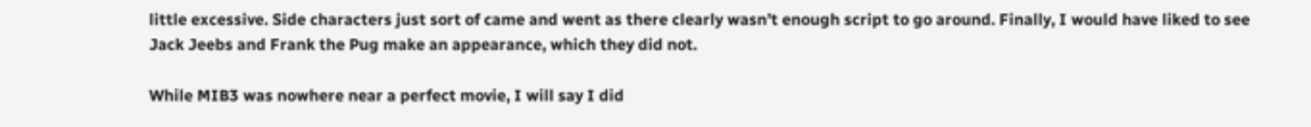little excessive. Side characters just sort of came and went as there clearly wasn’t enough script to go around. Finally, I would have liked to see Jack Jeebs and Frank the Pug make an appearance, which they did not.

While MIB3 was nowhere near a perfect movie, I will say I did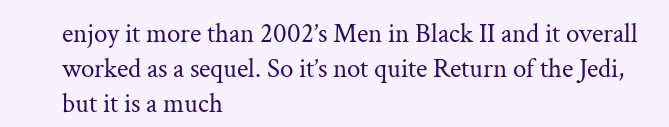enjoy it more than 2002’s Men in Black II and it overall worked as a sequel. So it’s not quite Return of the Jedi, but it is a much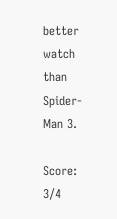better watch than Spider-Man 3.

Score: 3/4